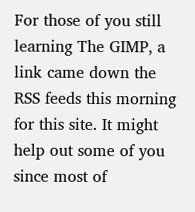For those of you still learning The GIMP, a link came down the RSS feeds this morning for this site. It might help out some of you since most of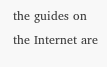the guides on the Internet are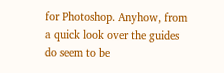for Photoshop. Anyhow, from a quick look over the guides do seem to be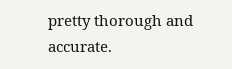pretty thorough and accurate.